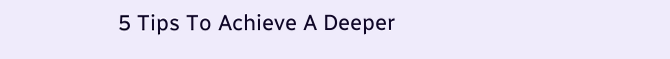5 Tips To Achieve A Deeper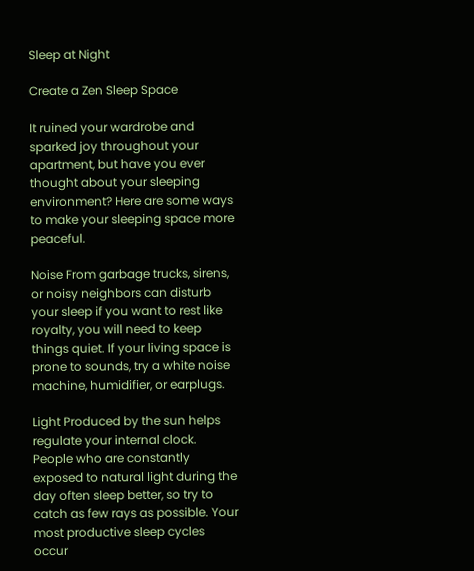Sleep at Night

Create a Zen Sleep Space

It ruined your wardrobe and sparked joy throughout your apartment, but have you ever thought about your sleeping environment? Here are some ways to make your sleeping space more peaceful.

Noise From garbage trucks, sirens, or noisy neighbors can disturb your sleep if you want to rest like royalty, you will need to keep things quiet. If your living space is prone to sounds, try a white noise machine, humidifier, or earplugs.

Light Produced by the sun helps regulate your internal clock. People who are constantly exposed to natural light during the day often sleep better, so try to catch as few rays as possible. Your most productive sleep cycles occur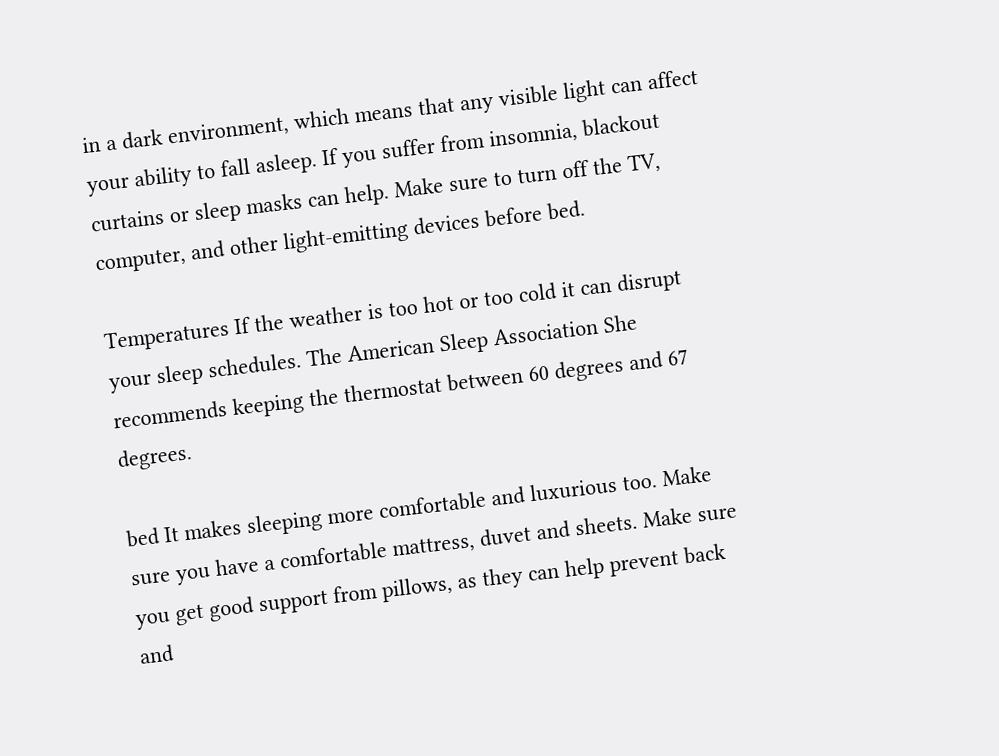in a dark environment, which means that any visible light can affect your ability to fall asleep. If you suffer from insomnia, blackout curtains or sleep masks can help. Make sure to turn off the TV, computer, and other light-emitting devices before bed.

Temperatures If the weather is too hot or too cold it can disrupt your sleep schedules. The American Sleep Association She recommends keeping the thermostat between 60 degrees and 67 degrees.

bed It makes sleeping more comfortable and luxurious too. Make sure you have a comfortable mattress, duvet and sheets. Make sure you get good support from pillows, as they can help prevent back and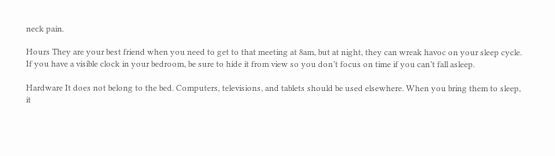neck pain.

Hours They are your best friend when you need to get to that meeting at 8am, but at night, they can wreak havoc on your sleep cycle. If you have a visible clock in your bedroom, be sure to hide it from view so you don’t focus on time if you can’t fall asleep.

Hardware It does not belong to the bed. Computers, televisions, and tablets should be used elsewhere. When you bring them to sleep, it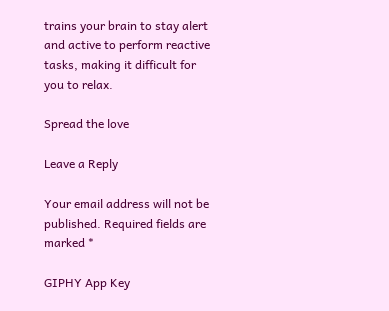trains your brain to stay alert and active to perform reactive tasks, making it difficult for you to relax.

Spread the love

Leave a Reply

Your email address will not be published. Required fields are marked *

GIPHY App Key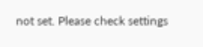not set. Please check settings